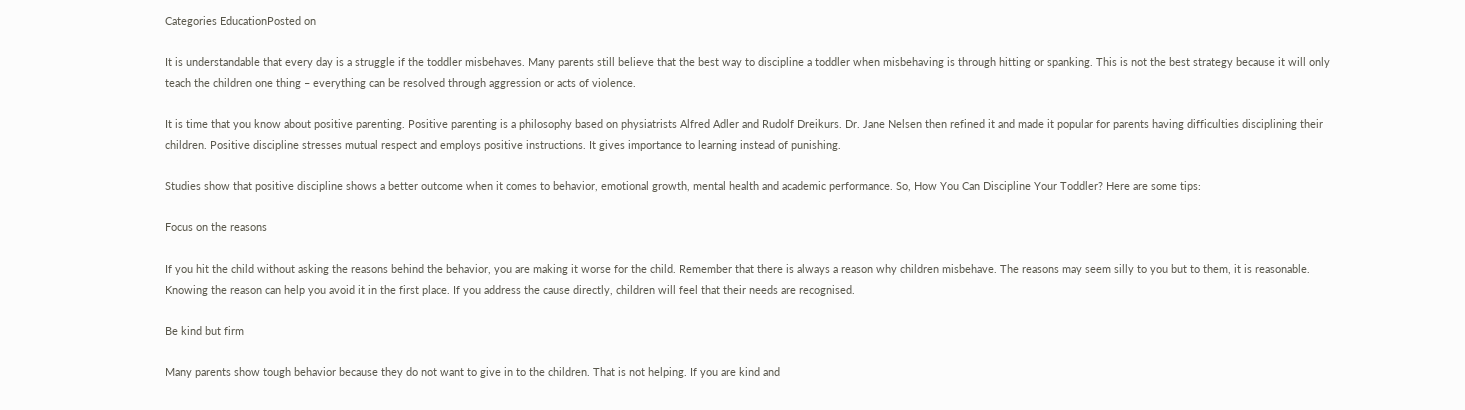Categories EducationPosted on

It is understandable that every day is a struggle if the toddler misbehaves. Many parents still believe that the best way to discipline a toddler when misbehaving is through hitting or spanking. This is not the best strategy because it will only teach the children one thing – everything can be resolved through aggression or acts of violence.

It is time that you know about positive parenting. Positive parenting is a philosophy based on physiatrists Alfred Adler and Rudolf Dreikurs. Dr. Jane Nelsen then refined it and made it popular for parents having difficulties disciplining their children. Positive discipline stresses mutual respect and employs positive instructions. It gives importance to learning instead of punishing.

Studies show that positive discipline shows a better outcome when it comes to behavior, emotional growth, mental health and academic performance. So, How You Can Discipline Your Toddler? Here are some tips:

Focus on the reasons

If you hit the child without asking the reasons behind the behavior, you are making it worse for the child. Remember that there is always a reason why children misbehave. The reasons may seem silly to you but to them, it is reasonable. Knowing the reason can help you avoid it in the first place. If you address the cause directly, children will feel that their needs are recognised.

Be kind but firm

Many parents show tough behavior because they do not want to give in to the children. That is not helping. If you are kind and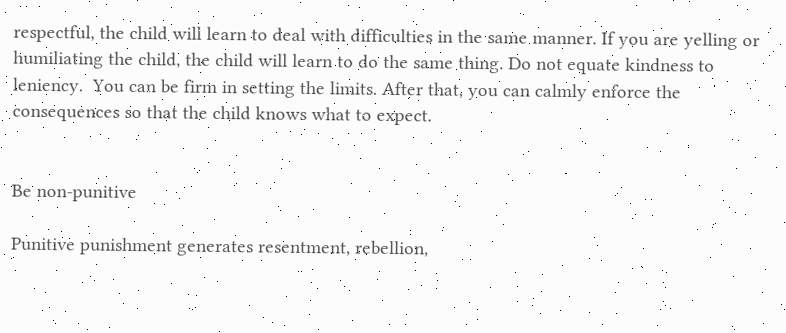respectful, the child will learn to deal with difficulties in the same manner. If you are yelling or humiliating the child, the child will learn to do the same thing. Do not equate kindness to leniency.  You can be firm in setting the limits. After that, you can calmly enforce the consequences so that the child knows what to expect.


Be non-punitive

Punitive punishment generates resentment, rebellion,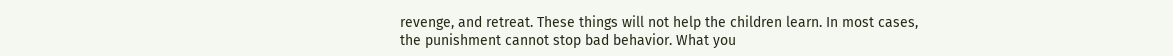revenge, and retreat. These things will not help the children learn. In most cases, the punishment cannot stop bad behavior. What you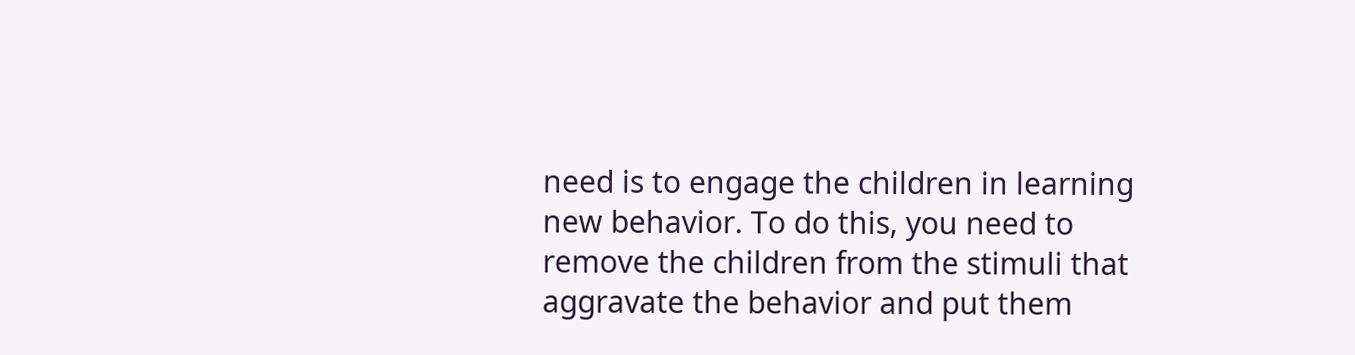need is to engage the children in learning new behavior. To do this, you need to remove the children from the stimuli that aggravate the behavior and put them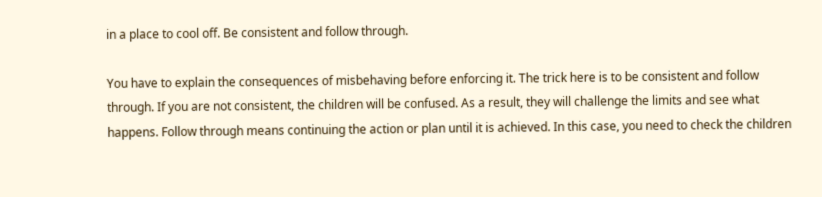in a place to cool off. Be consistent and follow through.

You have to explain the consequences of misbehaving before enforcing it. The trick here is to be consistent and follow through. If you are not consistent, the children will be confused. As a result, they will challenge the limits and see what happens. Follow through means continuing the action or plan until it is achieved. In this case, you need to check the children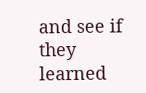and see if they learned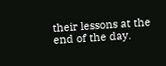their lessons at the end of the day.